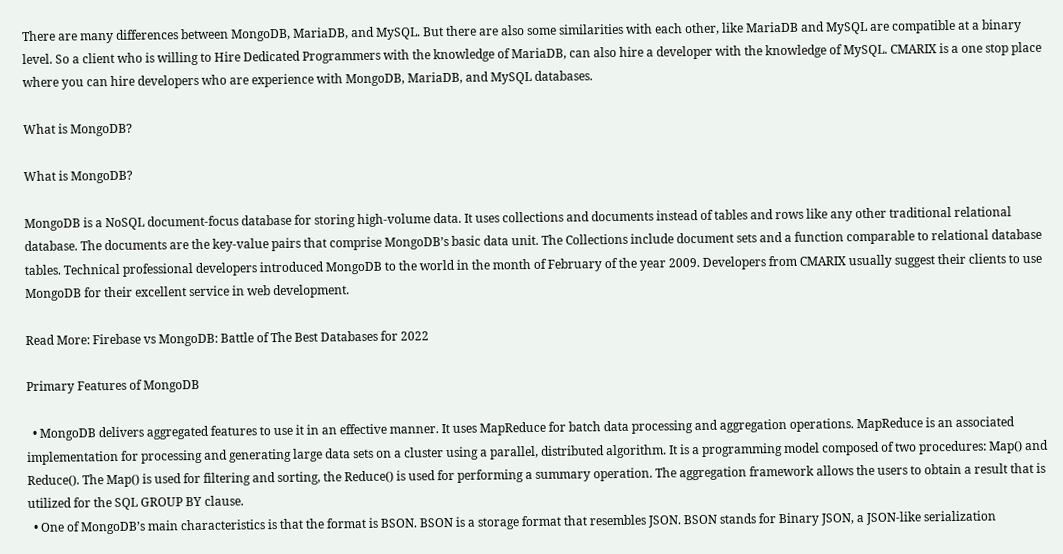There are many differences between MongoDB, MariaDB, and MySQL. But there are also some similarities with each other, like MariaDB and MySQL are compatible at a binary level. So a client who is willing to Hire Dedicated Programmers with the knowledge of MariaDB, can also hire a developer with the knowledge of MySQL. CMARIX is a one stop place where you can hire developers who are experience with MongoDB, MariaDB, and MySQL databases.

What is MongoDB?

What is MongoDB?

MongoDB is a NoSQL document-focus database for storing high-volume data. It uses collections and documents instead of tables and rows like any other traditional relational database. The documents are the key-value pairs that comprise MongoDB’s basic data unit. The Collections include document sets and a function comparable to relational database tables. Technical professional developers introduced MongoDB to the world in the month of February of the year 2009. Developers from CMARIX usually suggest their clients to use MongoDB for their excellent service in web development.

Read More: Firebase vs MongoDB: Battle of The Best Databases for 2022

Primary Features of MongoDB

  • MongoDB delivers aggregated features to use it in an effective manner. It uses MapReduce for batch data processing and aggregation operations. MapReduce is an associated implementation for processing and generating large data sets on a cluster using a parallel, distributed algorithm. It is a programming model composed of two procedures: Map() and Reduce(). The Map() is used for filtering and sorting, the Reduce() is used for performing a summary operation. The aggregation framework allows the users to obtain a result that is utilized for the SQL GROUP BY clause.
  • One of MongoDB’s main characteristics is that the format is BSON. BSON is a storage format that resembles JSON. BSON stands for Binary JSON, a JSON-like serialization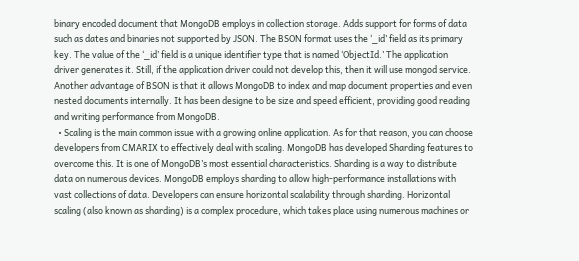binary encoded document that MongoDB employs in collection storage. Adds support for forms of data such as dates and binaries not supported by JSON. The BSON format uses the ‘_id’ field as its primary key. The value of the ‘_id’ field is a unique identifier type that is named ‘ObjectId.’ The application driver generates it. Still, if the application driver could not develop this, then it will use mongod service. Another advantage of BSON is that it allows MongoDB to index and map document properties and even nested documents internally. It has been designe to be size and speed efficient, providing good reading and writing performance from MongoDB.
  • Scaling is the main common issue with a growing online application. As for that reason, you can choose developers from CMARIX to effectively deal with scaling. MongoDB has developed Sharding features to overcome this. It is one of MongoDB’s most essential characteristics. Sharding is a way to distribute data on numerous devices. MongoDB employs sharding to allow high-performance installations with vast collections of data. Developers can ensure horizontal scalability through sharding. Horizontal scaling (also known as sharding) is a complex procedure, which takes place using numerous machines or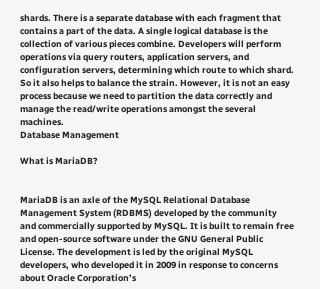shards. There is a separate database with each fragment that contains a part of the data. A single logical database is the collection of various pieces combine. Developers will perform operations via query routers, application servers, and configuration servers, determining which route to which shard. So it also helps to balance the strain. However, it is not an easy process because we need to partition the data correctly and manage the read/write operations amongst the several machines.
Database Management

What is MariaDB?


MariaDB is an axle of the MySQL Relational Database Management System (RDBMS) developed by the community and commercially supported by MySQL. It is built to remain free and open-source software under the GNU General Public License. The development is led by the original MySQL developers, who developed it in 2009 in response to concerns about Oracle Corporation’s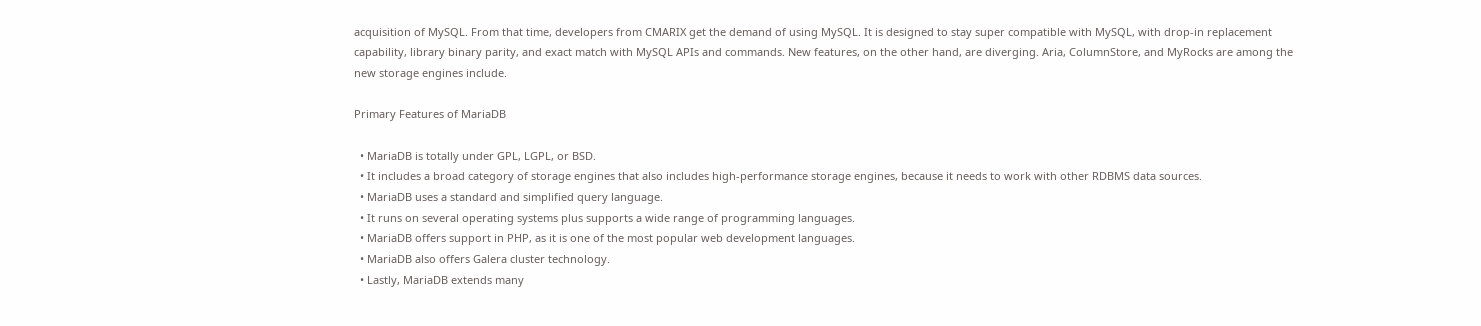acquisition of MySQL. From that time, developers from CMARIX get the demand of using MySQL. It is designed to stay super compatible with MySQL, with drop-in replacement capability, library binary parity, and exact match with MySQL APIs and commands. New features, on the other hand, are diverging. Aria, ColumnStore, and MyRocks are among the new storage engines include.

Primary Features of MariaDB

  • MariaDB is totally under GPL, LGPL, or BSD.
  • It includes a broad category of storage engines that also includes high-performance storage engines, because it needs to work with other RDBMS data sources.
  • MariaDB uses a standard and simplified query language.
  • It runs on several operating systems plus supports a wide range of programming languages.
  • MariaDB offers support in PHP, as it is one of the most popular web development languages.
  • MariaDB also offers Galera cluster technology.
  • Lastly, MariaDB extends many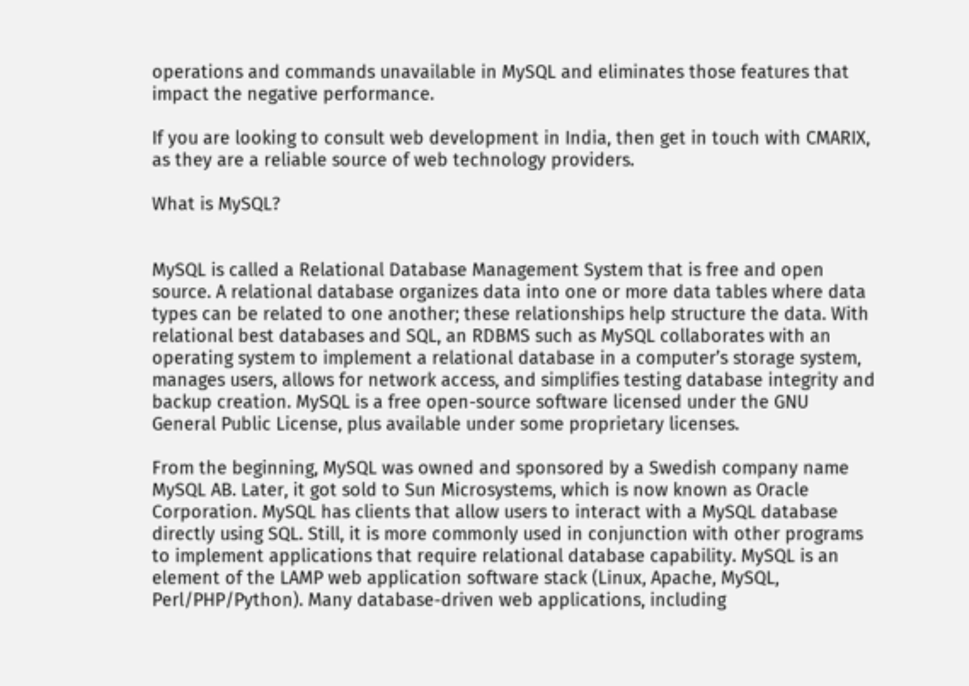operations and commands unavailable in MySQL and eliminates those features that impact the negative performance.

If you are looking to consult web development in India, then get in touch with CMARIX, as they are a reliable source of web technology providers.

What is MySQL?


MySQL is called a Relational Database Management System that is free and open source. A relational database organizes data into one or more data tables where data types can be related to one another; these relationships help structure the data. With relational best databases and SQL, an RDBMS such as MySQL collaborates with an operating system to implement a relational database in a computer’s storage system, manages users, allows for network access, and simplifies testing database integrity and backup creation. MySQL is a free open-source software licensed under the GNU General Public License, plus available under some proprietary licenses.

From the beginning, MySQL was owned and sponsored by a Swedish company name MySQL AB. Later, it got sold to Sun Microsystems, which is now known as Oracle Corporation. MySQL has clients that allow users to interact with a MySQL database directly using SQL. Still, it is more commonly used in conjunction with other programs to implement applications that require relational database capability. MySQL is an element of the LAMP web application software stack (Linux, Apache, MySQL, Perl/PHP/Python). Many database-driven web applications, including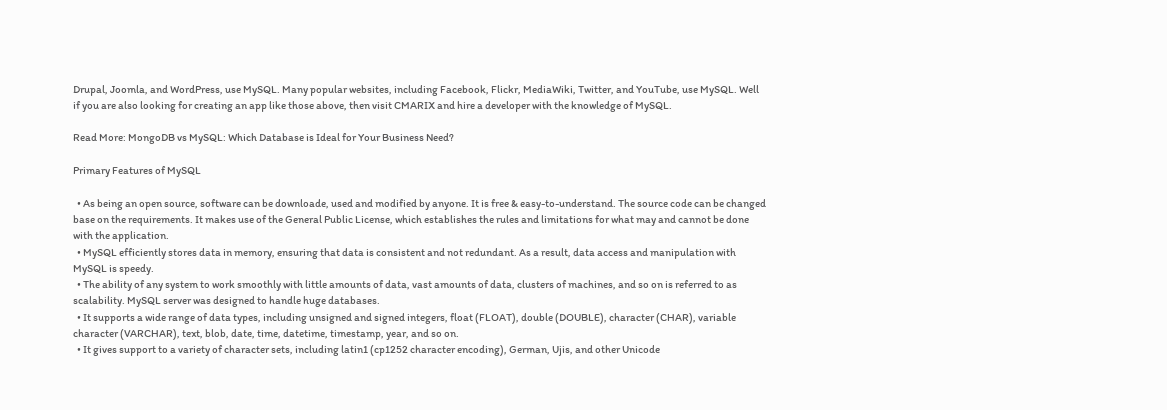Drupal, Joomla, and WordPress, use MySQL. Many popular websites, including Facebook, Flickr, MediaWiki, Twitter, and YouTube, use MySQL. Well if you are also looking for creating an app like those above, then visit CMARIX and hire a developer with the knowledge of MySQL.

Read More: MongoDB vs MySQL: Which Database is Ideal for Your Business Need?

Primary Features of MySQL

  • As being an open source, software can be downloade, used and modified by anyone. It is free & easy-to-understand. The source code can be changed base on the requirements. It makes use of the General Public License, which establishes the rules and limitations for what may and cannot be done with the application.
  • MySQL efficiently stores data in memory, ensuring that data is consistent and not redundant. As a result, data access and manipulation with MySQL is speedy.
  • The ability of any system to work smoothly with little amounts of data, vast amounts of data, clusters of machines, and so on is referred to as scalability. MySQL server was designed to handle huge databases.
  • It supports a wide range of data types, including unsigned and signed integers, float (FLOAT), double (DOUBLE), character (CHAR), variable character (VARCHAR), text, blob, date, time, datetime, timestamp, year, and so on.
  • It gives support to a variety of character sets, including latin1 (cp1252 character encoding), German, Ujis, and other Unicode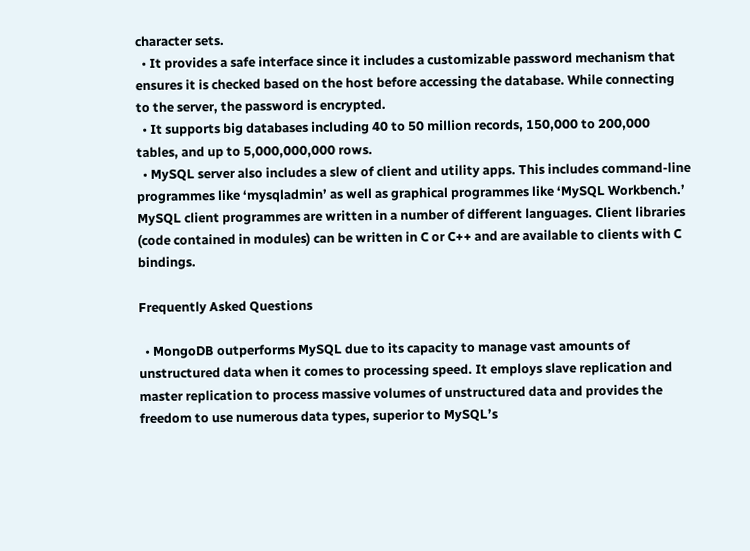character sets.
  • It provides a safe interface since it includes a customizable password mechanism that ensures it is checked based on the host before accessing the database. While connecting to the server, the password is encrypted.
  • It supports big databases including 40 to 50 million records, 150,000 to 200,000 tables, and up to 5,000,000,000 rows.
  • MySQL server also includes a slew of client and utility apps. This includes command-line programmes like ‘mysqladmin’ as well as graphical programmes like ‘MySQL Workbench.’ MySQL client programmes are written in a number of different languages. Client libraries (code contained in modules) can be written in C or C++ and are available to clients with C bindings.

Frequently Asked Questions

  • MongoDB outperforms MySQL due to its capacity to manage vast amounts of unstructured data when it comes to processing speed. It employs slave replication and master replication to process massive volumes of unstructured data and provides the freedom to use numerous data types, superior to MySQL’s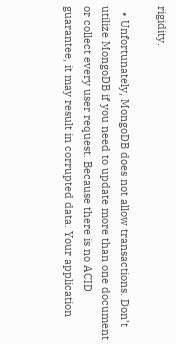rigidity.

  • Unfortunately, MongoDB does not allow transactions. Don’t utilize MongoDB if you need to update more than one document or collect every user request. Because there is no ACID guarantee, it may result in corrupted data. Your application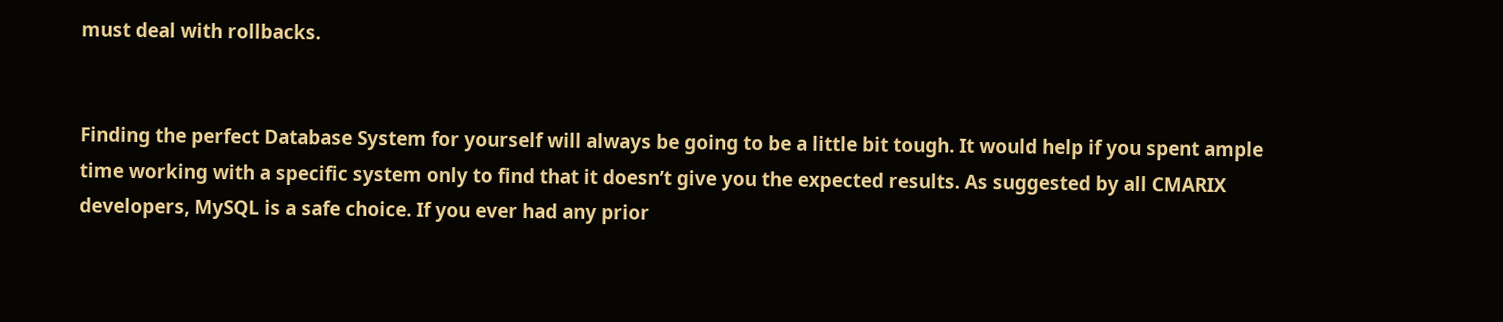must deal with rollbacks.


Finding the perfect Database System for yourself will always be going to be a little bit tough. It would help if you spent ample time working with a specific system only to find that it doesn’t give you the expected results. As suggested by all CMARIX developers, MySQL is a safe choice. If you ever had any prior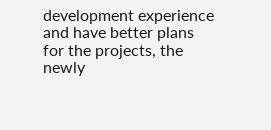development experience and have better plans for the projects, the newly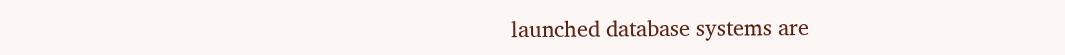launched database systems are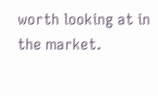worth looking at in the market.